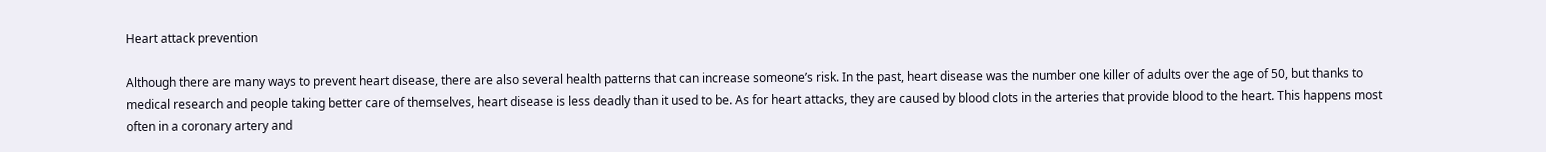Heart attack prevention

Although there are many ways to prevent heart disease, there are also several health patterns that can increase someone’s risk. In the past, heart disease was the number one killer of adults over the age of 50, but thanks to medical research and people taking better care of themselves, heart disease is less deadly than it used to be. As for heart attacks, they are caused by blood clots in the arteries that provide blood to the heart. This happens most often in a coronary artery and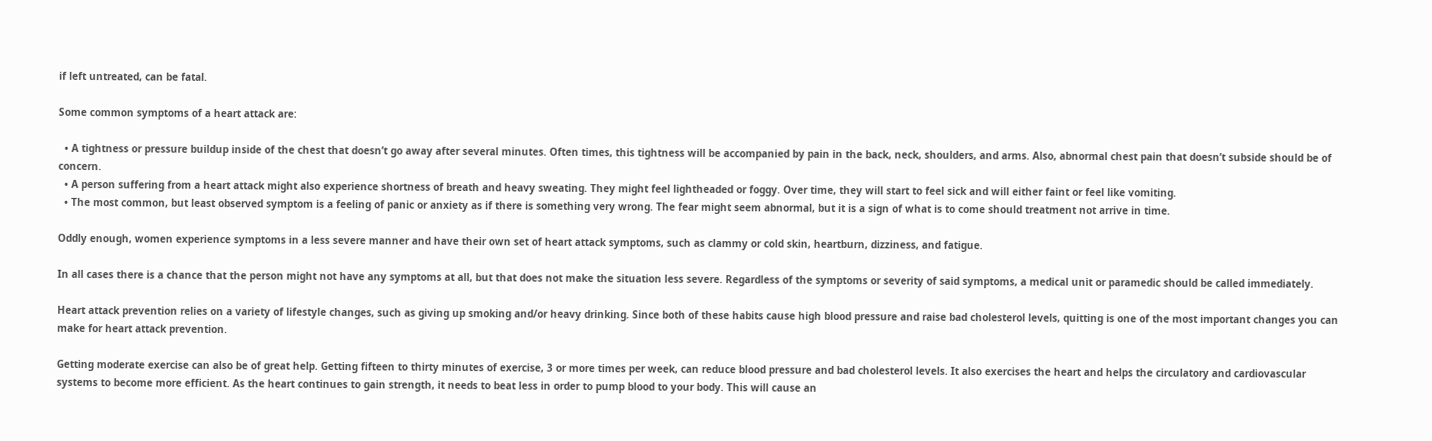if left untreated, can be fatal.

Some common symptoms of a heart attack are:

  • A tightness or pressure buildup inside of the chest that doesn’t go away after several minutes. Often times, this tightness will be accompanied by pain in the back, neck, shoulders, and arms. Also, abnormal chest pain that doesn’t subside should be of concern.
  • A person suffering from a heart attack might also experience shortness of breath and heavy sweating. They might feel lightheaded or foggy. Over time, they will start to feel sick and will either faint or feel like vomiting.
  • The most common, but least observed symptom is a feeling of panic or anxiety as if there is something very wrong. The fear might seem abnormal, but it is a sign of what is to come should treatment not arrive in time.

Oddly enough, women experience symptoms in a less severe manner and have their own set of heart attack symptoms, such as clammy or cold skin, heartburn, dizziness, and fatigue.

In all cases there is a chance that the person might not have any symptoms at all, but that does not make the situation less severe. Regardless of the symptoms or severity of said symptoms, a medical unit or paramedic should be called immediately.

Heart attack prevention relies on a variety of lifestyle changes, such as giving up smoking and/or heavy drinking. Since both of these habits cause high blood pressure and raise bad cholesterol levels, quitting is one of the most important changes you can make for heart attack prevention.

Getting moderate exercise can also be of great help. Getting fifteen to thirty minutes of exercise, 3 or more times per week, can reduce blood pressure and bad cholesterol levels. It also exercises the heart and helps the circulatory and cardiovascular systems to become more efficient. As the heart continues to gain strength, it needs to beat less in order to pump blood to your body. This will cause an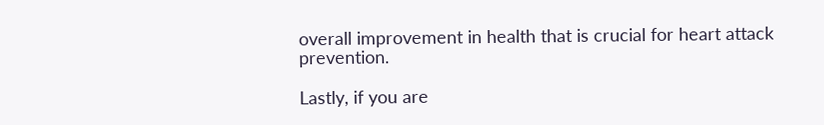overall improvement in health that is crucial for heart attack prevention.

Lastly, if you are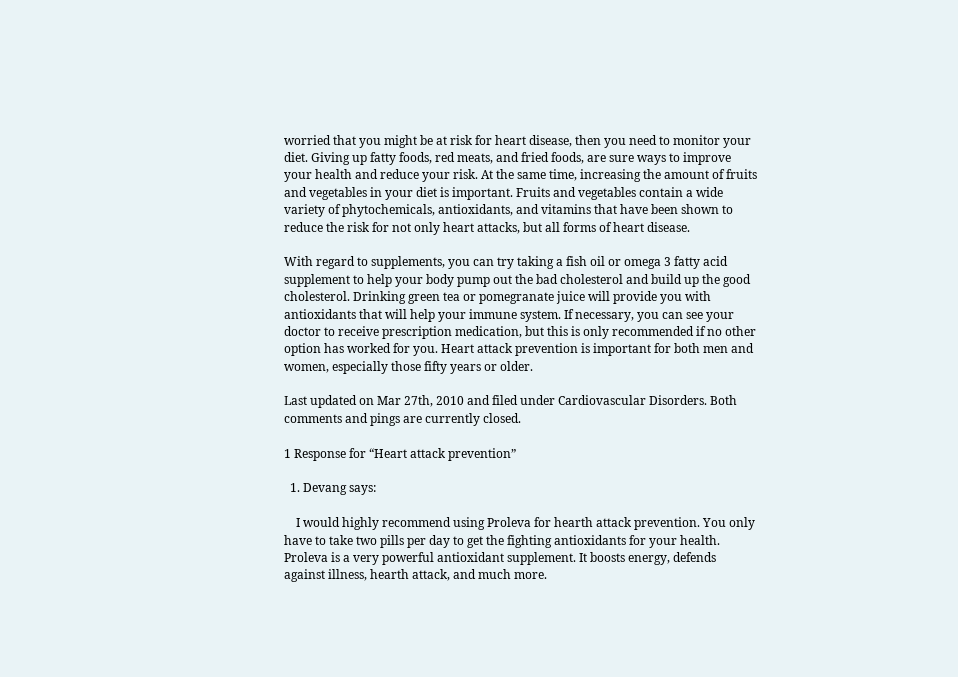worried that you might be at risk for heart disease, then you need to monitor your diet. Giving up fatty foods, red meats, and fried foods, are sure ways to improve your health and reduce your risk. At the same time, increasing the amount of fruits and vegetables in your diet is important. Fruits and vegetables contain a wide variety of phytochemicals, antioxidants, and vitamins that have been shown to reduce the risk for not only heart attacks, but all forms of heart disease.

With regard to supplements, you can try taking a fish oil or omega 3 fatty acid supplement to help your body pump out the bad cholesterol and build up the good cholesterol. Drinking green tea or pomegranate juice will provide you with antioxidants that will help your immune system. If necessary, you can see your doctor to receive prescription medication, but this is only recommended if no other option has worked for you. Heart attack prevention is important for both men and women, especially those fifty years or older.

Last updated on Mar 27th, 2010 and filed under Cardiovascular Disorders. Both comments and pings are currently closed.

1 Response for “Heart attack prevention”

  1. Devang says:

    I would highly recommend using Proleva for hearth attack prevention. You only have to take two pills per day to get the fighting antioxidants for your health. Proleva is a very powerful antioxidant supplement. It boosts energy, defends against illness, hearth attack, and much more.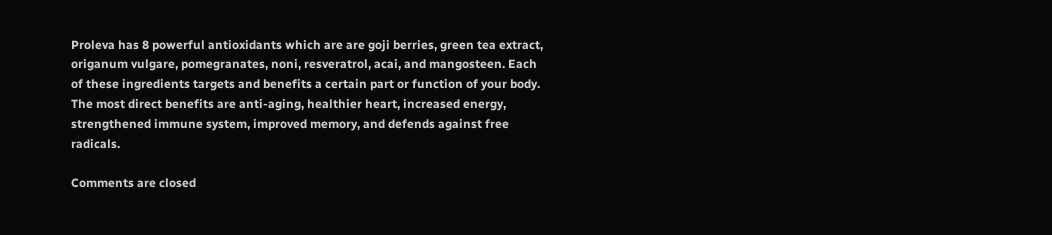Proleva has 8 powerful antioxidants which are are goji berries, green tea extract, origanum vulgare, pomegranates, noni, resveratrol, acai, and mangosteen. Each of these ingredients targets and benefits a certain part or function of your body. The most direct benefits are anti-aging, healthier heart, increased energy, strengthened immune system, improved memory, and defends against free radicals.

Comments are closed